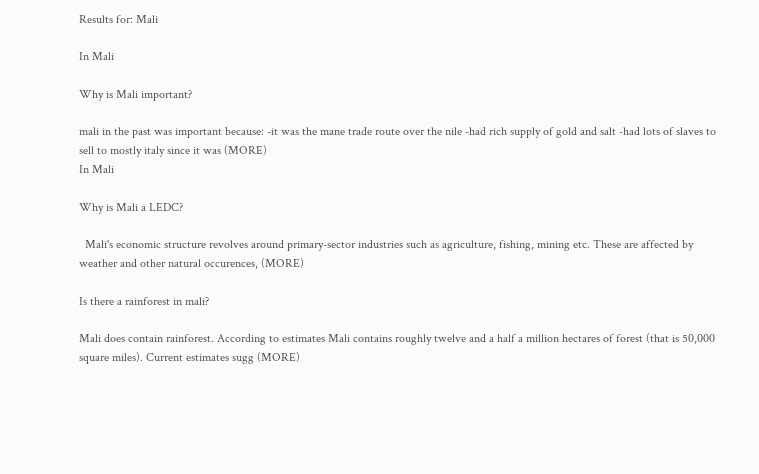Results for: Mali

In Mali

Why is Mali important?

mali in the past was important because: -it was the mane trade route over the nile -had rich supply of gold and salt -had lots of slaves to sell to mostly italy since it was (MORE)
In Mali

Why is Mali a LEDC?

  Mali's economic structure revolves around primary-sector industries such as agriculture, fishing, mining etc. These are affected by weather and other natural occurences, (MORE)

Is there a rainforest in mali?

Mali does contain rainforest. According to estimates Mali contains roughly twelve and a half a million hectares of forest (that is 50,000 square miles). Current estimates sugg (MORE)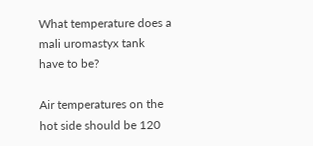What temperature does a mali uromastyx tank have to be?

Air temperatures on the hot side should be 120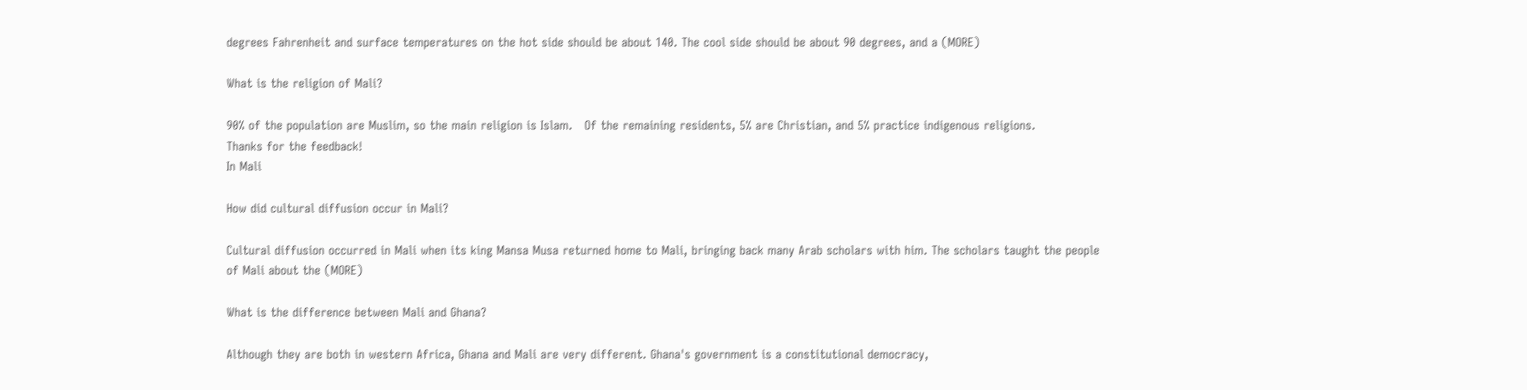degrees Fahrenheit and surface temperatures on the hot side should be about 140. The cool side should be about 90 degrees, and a (MORE)

What is the religion of Mali?

90% of the population are Muslim, so the main religion is Islam.   Of the remaining residents, 5% are Christian, and 5% practice indigenous religions.
Thanks for the feedback!
In Mali

How did cultural diffusion occur in Mali?

Cultural diffusion occurred in Mali when its king Mansa Musa returned home to Mali, bringing back many Arab scholars with him. The scholars taught the people of Mali about the (MORE)

What is the difference between Mali and Ghana?

Although they are both in western Africa, Ghana and Mali are very different. Ghana's government is a constitutional democracy,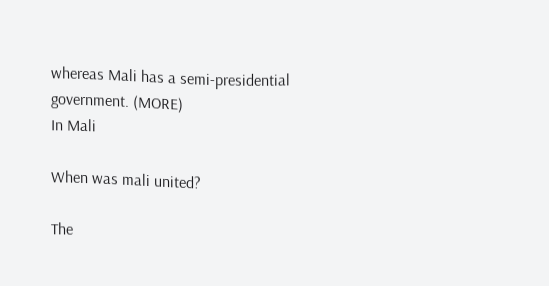whereas Mali has a semi-presidential government. (MORE)
In Mali

When was mali united?

The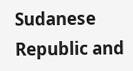Sudanese Republic and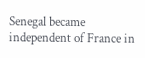Senegal became independent of France in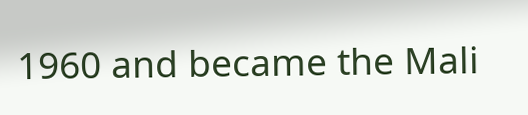1960 and became the Mali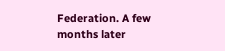Federation. A few months later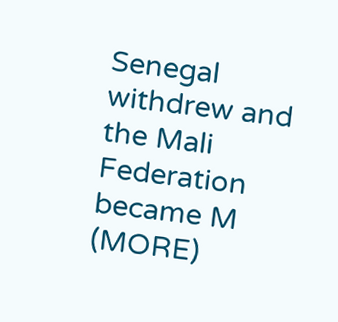Senegal  withdrew and the Mali Federation became M (MORE)